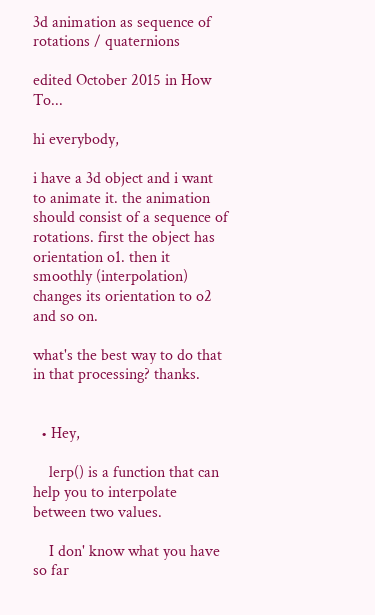3d animation as sequence of rotations / quaternions

edited October 2015 in How To...

hi everybody,

i have a 3d object and i want to animate it. the animation should consist of a sequence of rotations. first the object has orientation o1. then it smoothly (interpolation) changes its orientation to o2 and so on.

what's the best way to do that in that processing? thanks.


  • Hey,

    lerp() is a function that can help you to interpolate between two values.

    I don' know what you have so far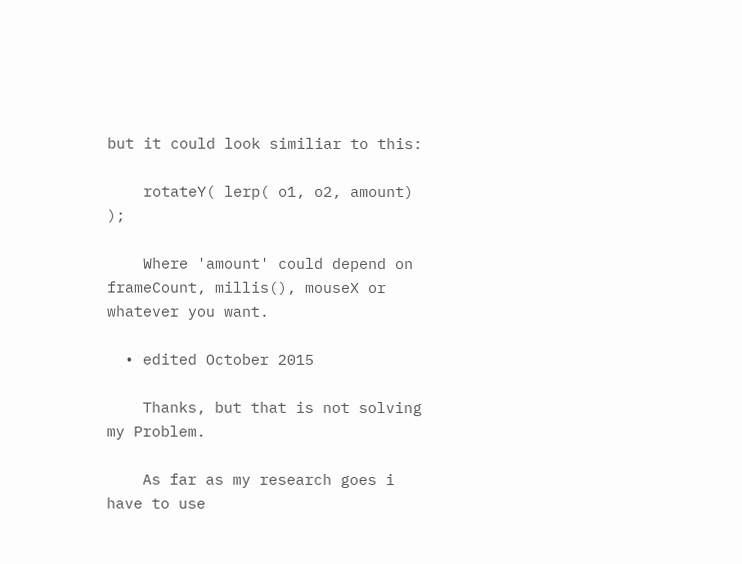but it could look similiar to this:

    rotateY( lerp( o1, o2, amount) );

    Where 'amount' could depend on frameCount, millis(), mouseX or whatever you want.

  • edited October 2015

    Thanks, but that is not solving my Problem.

    As far as my research goes i have to use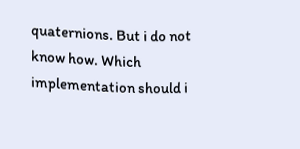quaternions. But i do not know how. Which implementation should i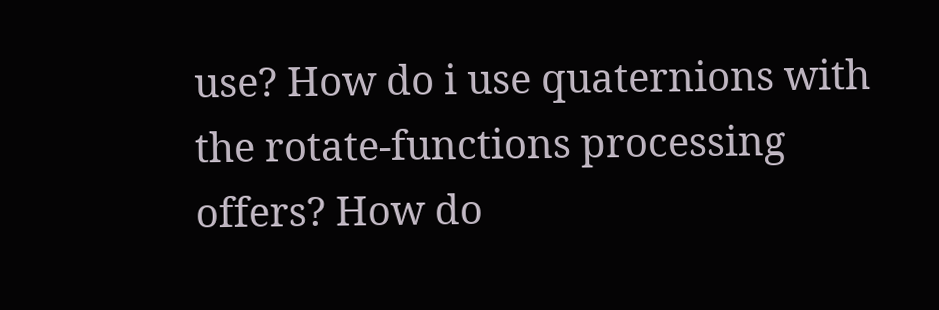use? How do i use quaternions with the rotate-functions processing offers? How do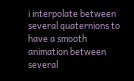i interpolate between several quaternions to have a smooth animation between several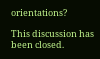orientations?

This discussion has been closed.